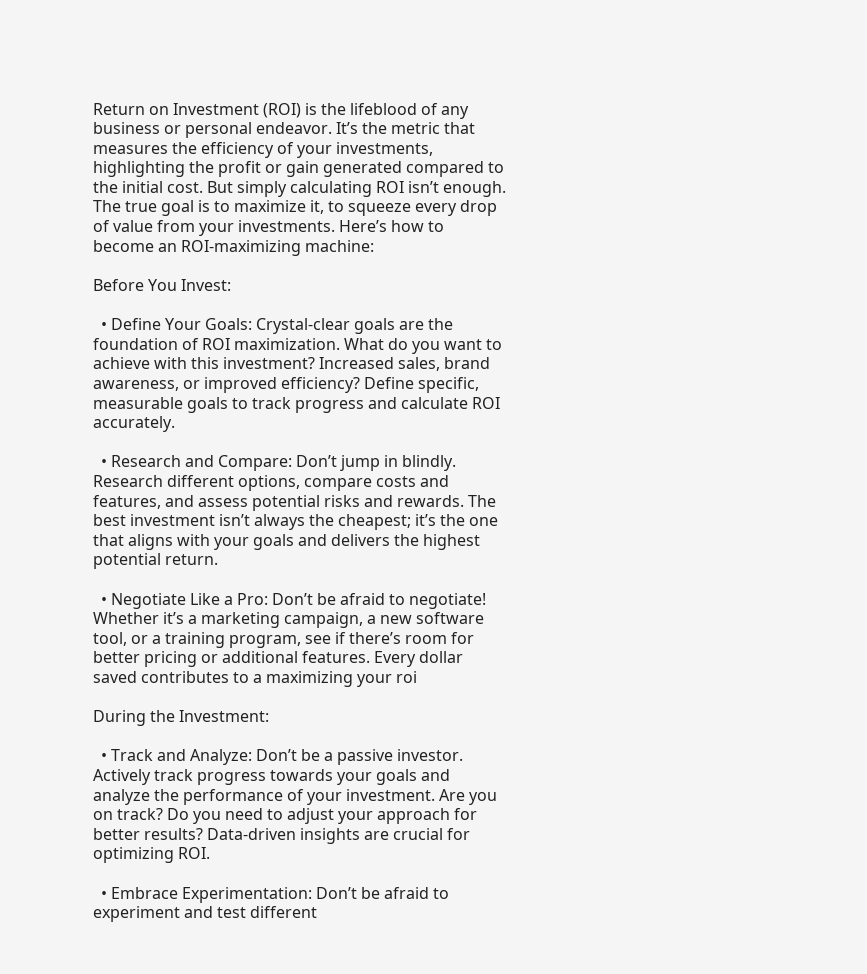Return on Investment (ROI) is the lifeblood of any business or personal endeavor. It’s the metric that measures the efficiency of your investments, highlighting the profit or gain generated compared to the initial cost. But simply calculating ROI isn’t enough. The true goal is to maximize it, to squeeze every drop of value from your investments. Here’s how to become an ROI-maximizing machine:

Before You Invest:

  • Define Your Goals: Crystal-clear goals are the foundation of ROI maximization. What do you want to achieve with this investment? Increased sales, brand awareness, or improved efficiency? Define specific, measurable goals to track progress and calculate ROI accurately.

  • Research and Compare: Don’t jump in blindly. Research different options, compare costs and features, and assess potential risks and rewards. The best investment isn’t always the cheapest; it’s the one that aligns with your goals and delivers the highest potential return.

  • Negotiate Like a Pro: Don’t be afraid to negotiate! Whether it’s a marketing campaign, a new software tool, or a training program, see if there’s room for better pricing or additional features. Every dollar saved contributes to a maximizing your roi

During the Investment:

  • Track and Analyze: Don’t be a passive investor. Actively track progress towards your goals and analyze the performance of your investment. Are you on track? Do you need to adjust your approach for better results? Data-driven insights are crucial for optimizing ROI.

  • Embrace Experimentation: Don’t be afraid to experiment and test different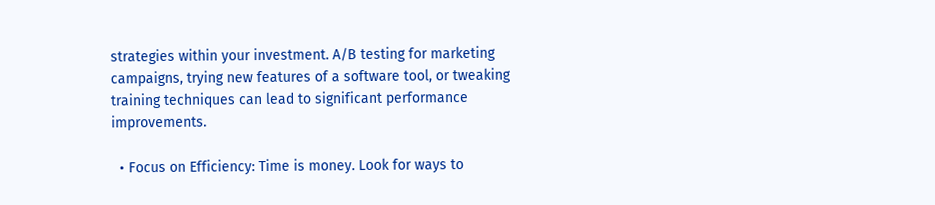strategies within your investment. A/B testing for marketing campaigns, trying new features of a software tool, or tweaking training techniques can lead to significant performance improvements.

  • Focus on Efficiency: Time is money. Look for ways to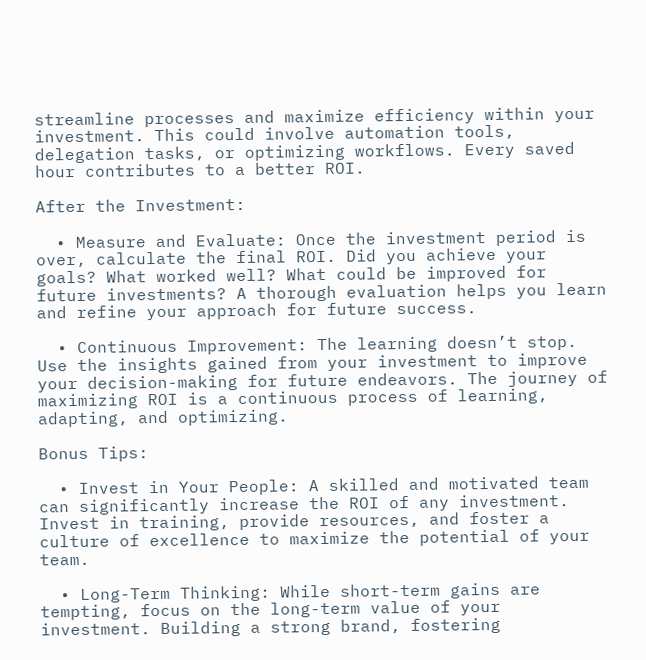streamline processes and maximize efficiency within your investment. This could involve automation tools, delegation tasks, or optimizing workflows. Every saved hour contributes to a better ROI.

After the Investment:

  • Measure and Evaluate: Once the investment period is over, calculate the final ROI. Did you achieve your goals? What worked well? What could be improved for future investments? A thorough evaluation helps you learn and refine your approach for future success.

  • Continuous Improvement: The learning doesn’t stop. Use the insights gained from your investment to improve your decision-making for future endeavors. The journey of maximizing ROI is a continuous process of learning, adapting, and optimizing.

Bonus Tips:

  • Invest in Your People: A skilled and motivated team can significantly increase the ROI of any investment. Invest in training, provide resources, and foster a culture of excellence to maximize the potential of your team.

  • Long-Term Thinking: While short-term gains are tempting, focus on the long-term value of your investment. Building a strong brand, fostering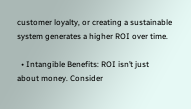customer loyalty, or creating a sustainable system generates a higher ROI over time.

  • Intangible Benefits: ROI isn’t just about money. Consider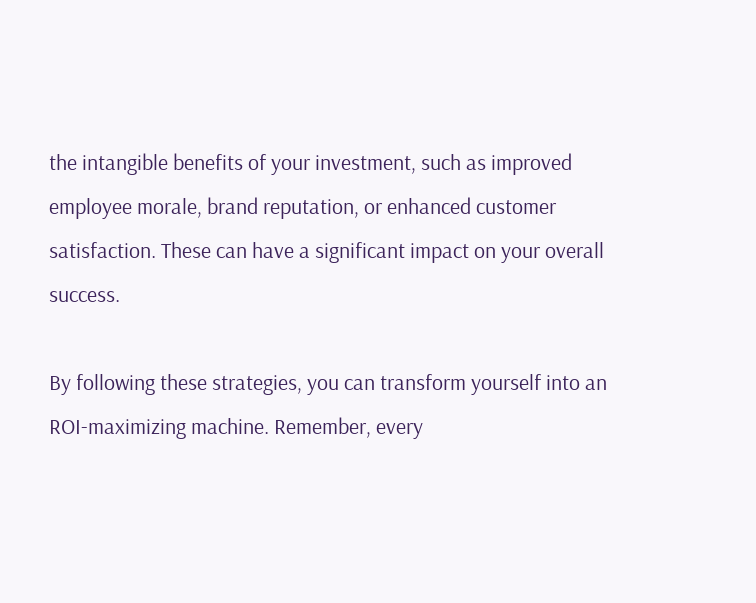the intangible benefits of your investment, such as improved employee morale, brand reputation, or enhanced customer satisfaction. These can have a significant impact on your overall success.

By following these strategies, you can transform yourself into an ROI-maximizing machine. Remember, every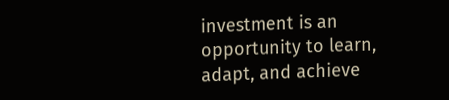investment is an opportunity to learn, adapt, and achieve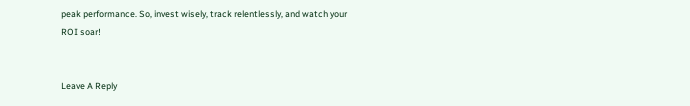peak performance. So, invest wisely, track relentlessly, and watch your ROI soar!


Leave A Reply